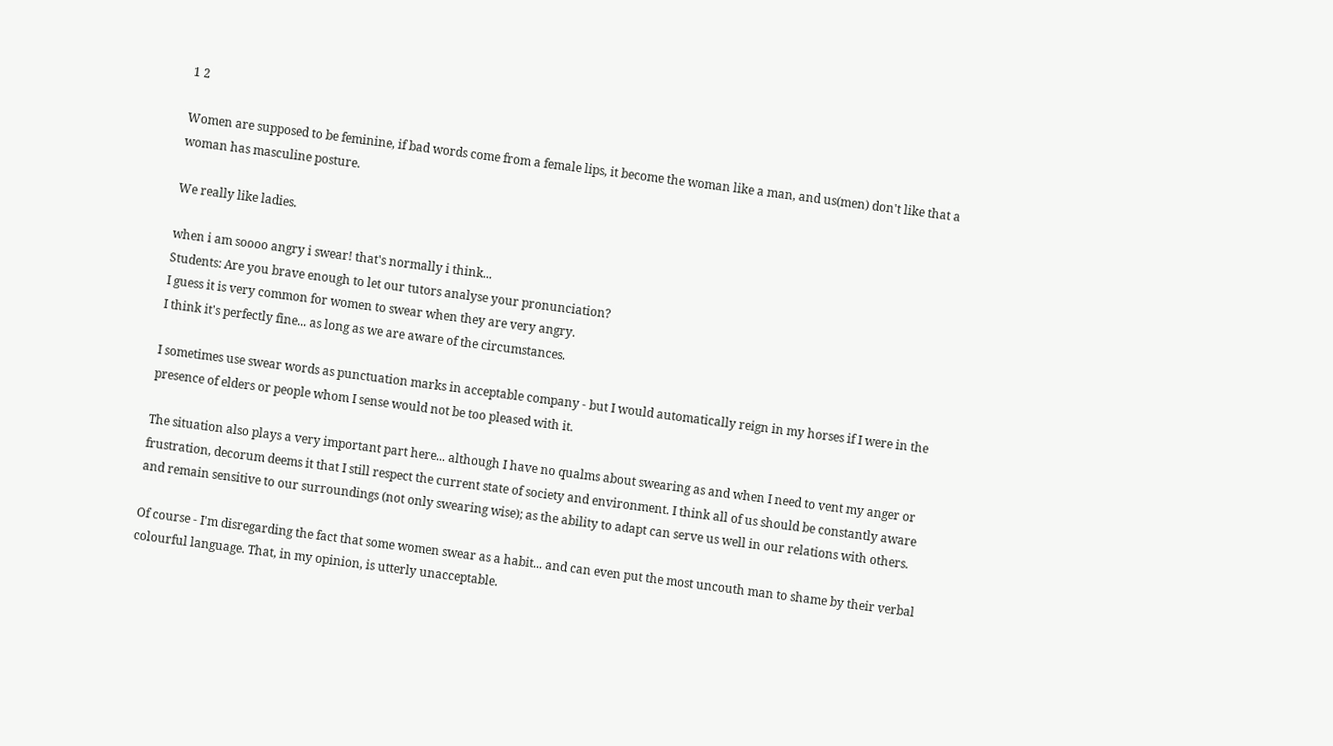1 2

Women are supposed to be feminine, if bad words come from a female lips, it become the woman like a man, and us(men) don't like that a woman has masculine posture.

We really like ladies.

when i am soooo angry i swear! that's normally i think...
Students: Are you brave enough to let our tutors analyse your pronunciation?
I guess it is very common for women to swear when they are very angry.
I think it's perfectly fine... as long as we are aware of the circumstances.

I sometimes use swear words as punctuation marks in acceptable company - but I would automatically reign in my horses if I were in the presence of elders or people whom I sense would not be too pleased with it.

The situation also plays a very important part here... although I have no qualms about swearing as and when I need to vent my anger or frustration, decorum deems it that I still respect the current state of society and environment. I think all of us should be constantly aware and remain sensitive to our surroundings (not only swearing wise); as the ability to adapt can serve us well in our relations with others.

Of course - I'm disregarding the fact that some women swear as a habit... and can even put the most uncouth man to shame by their verbal colourful language. That, in my opinion, is utterly unacceptable.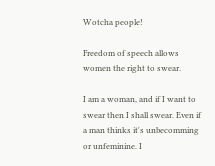Wotcha people!

Freedom of speech allows women the right to swear.

I am a woman, and if I want to swear then I shall swear. Even if a man thinks it's unbecomming or unfeminine. I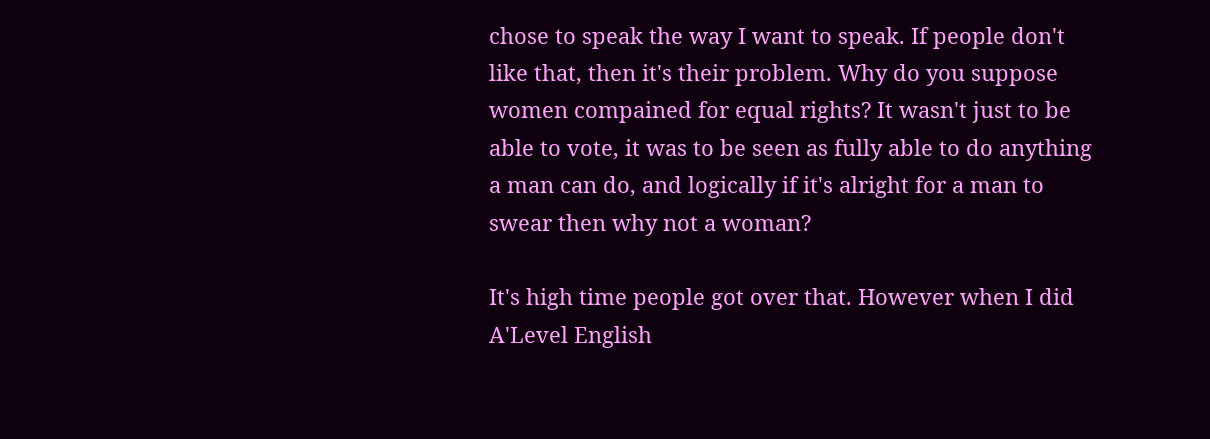chose to speak the way I want to speak. If people don't like that, then it's their problem. Why do you suppose women compained for equal rights? It wasn't just to be able to vote, it was to be seen as fully able to do anything a man can do, and logically if it's alright for a man to swear then why not a woman?

It's high time people got over that. However when I did A'Level English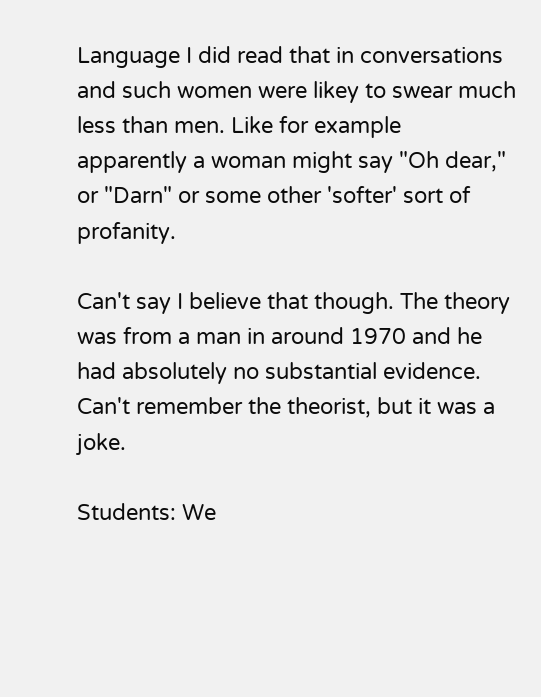Language I did read that in conversations and such women were likey to swear much less than men. Like for example apparently a woman might say "Oh dear," or "Darn" or some other 'softer' sort of profanity.

Can't say I believe that though. The theory was from a man in around 1970 and he had absolutely no substantial evidence. Can't remember the theorist, but it was a joke.

Students: We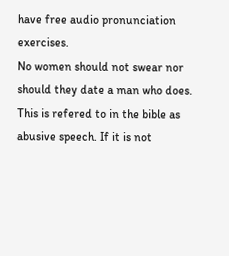have free audio pronunciation exercises.
No women should not swear nor should they date a man who does. This is refered to in the bible as abusive speech. If it is not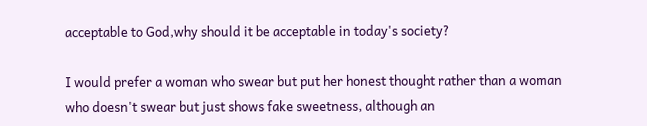acceptable to God,why should it be acceptable in today's society?

I would prefer a woman who swear but put her honest thought rather than a woman who doesn't swear but just shows fake sweetness, although an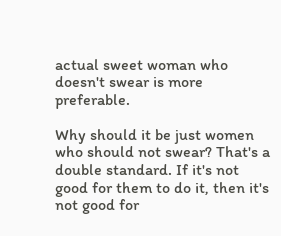actual sweet woman who doesn't swear is more preferable.

Why should it be just women who should not swear? That's a double standard. If it's not good for them to do it, then it's not good for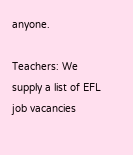anyone.

Teachers: We supply a list of EFL job vacancies